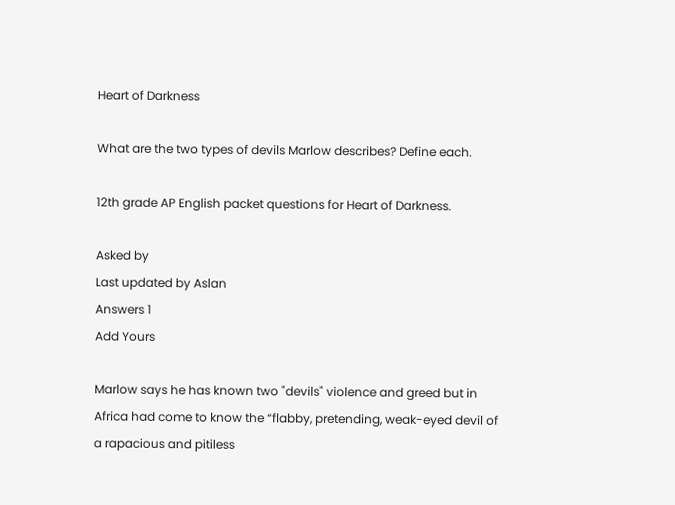Heart of Darkness

What are the two types of devils Marlow describes? Define each.

12th grade AP English packet questions for Heart of Darkness.

Asked by
Last updated by Aslan
Answers 1
Add Yours

Marlow says he has known two "devils" violence and greed but in Africa had come to know the “flabby, pretending, weak-eyed devil of a rapacious and pitiless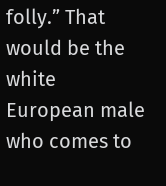folly.” That would be the white European male who comes to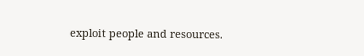exploit people and resources.